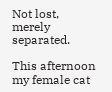Not lost, merely separated.

This afternoon my female cat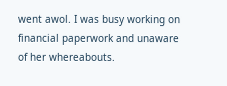went awol. I was busy working on financial paperwork and unaware of her whereabouts.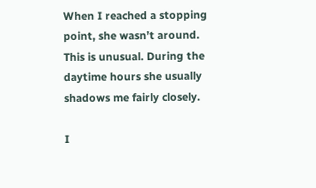When I reached a stopping point, she wasn’t around. This is unusual. During the daytime hours she usually shadows me fairly closely.

I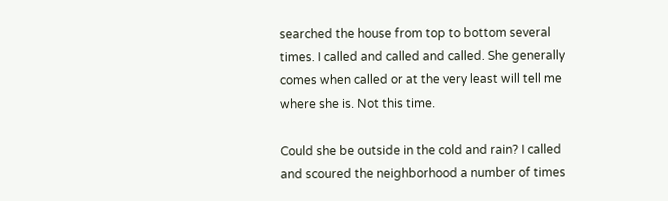searched the house from top to bottom several times. I called and called and called. She generally comes when called or at the very least will tell me where she is. Not this time.

Could she be outside in the cold and rain? I called and scoured the neighborhood a number of times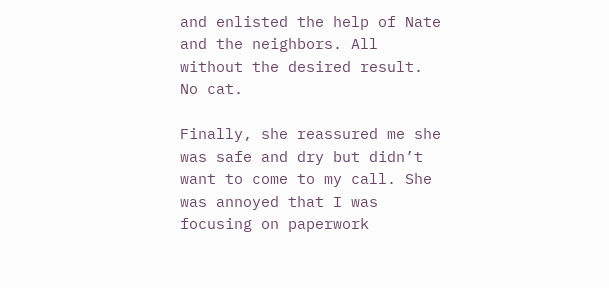and enlisted the help of Nate and the neighbors. All without the desired result. No cat.

Finally, she reassured me she was safe and dry but didn’t want to come to my call. She was annoyed that I was focusing on paperwork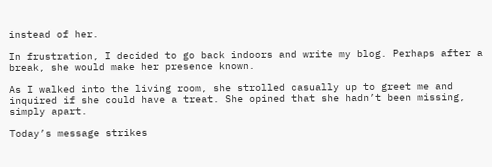instead of her.

In frustration, I decided to go back indoors and write my blog. Perhaps after a break, she would make her presence known.

As I walked into the living room, she strolled casually up to greet me and inquired if she could have a treat. She opined that she hadn’t been missing, simply apart.

Today’s message strikes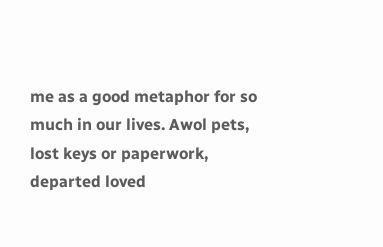me as a good metaphor for so much in our lives. Awol pets, lost keys or paperwork, departed loved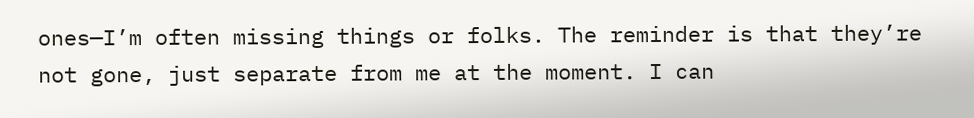ones—I’m often missing things or folks. The reminder is that they’re not gone, just separate from me at the moment. I can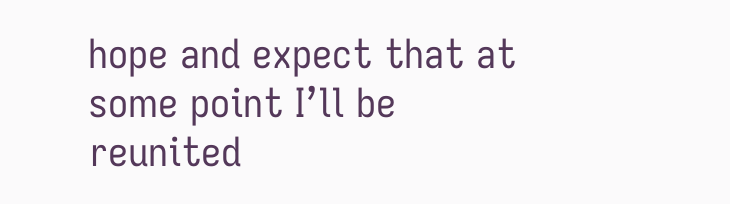hope and expect that at some point I’ll be reunited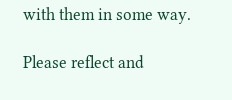with them in some way.

Please reflect and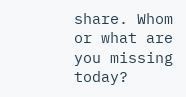share. Whom or what are you missing today?